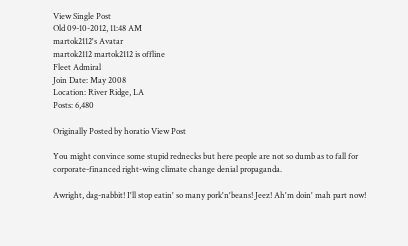View Single Post
Old 09-10-2012, 11:48 AM
martok2112's Avatar
martok2112 martok2112 is offline
Fleet Admiral
Join Date: May 2008
Location: River Ridge, LA
Posts: 6,480

Originally Posted by horatio View Post

You might convince some stupid rednecks but here people are not so dumb as to fall for corporate-financed right-wing climate change denial propaganda.

Awright, dag-nabbit! I'll stop eatin' so many pork'n'beans! Jeez! Ah'm doin' mah part now!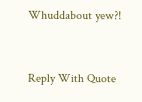Whuddabout yew?!


Reply With Quote